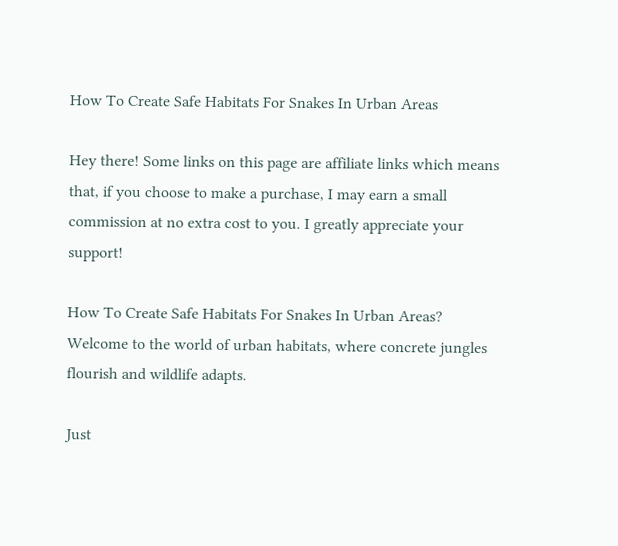How To Create Safe Habitats For Snakes In Urban Areas

Hey there! Some links on this page are affiliate links which means that, if you choose to make a purchase, I may earn a small commission at no extra cost to you. I greatly appreciate your support!

How To Create Safe Habitats For Snakes In Urban Areas? Welcome to the world of urban habitats, where concrete jungles flourish and wildlife adapts.

Just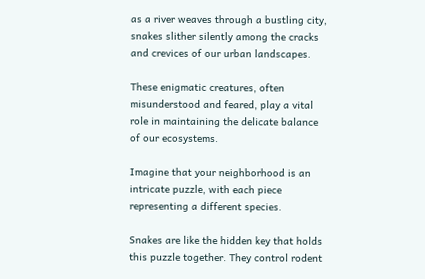as a river weaves through a bustling city, snakes slither silently among the cracks and crevices of our urban landscapes.

These enigmatic creatures, often misunderstood and feared, play a vital role in maintaining the delicate balance of our ecosystems.

Imagine that your neighborhood is an intricate puzzle, with each piece representing a different species.

Snakes are like the hidden key that holds this puzzle together. They control rodent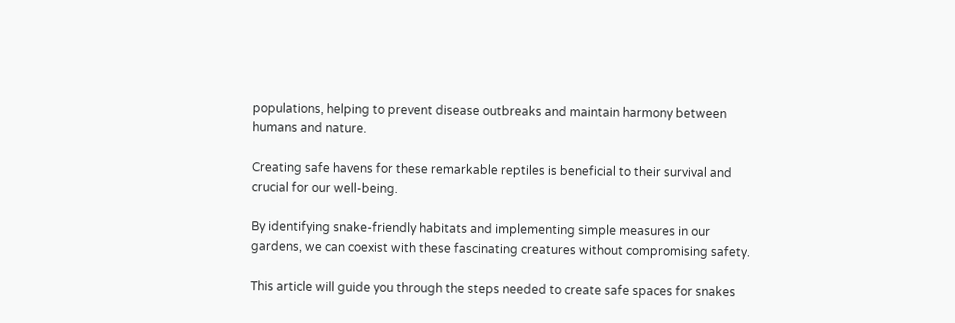populations, helping to prevent disease outbreaks and maintain harmony between humans and nature.

Creating safe havens for these remarkable reptiles is beneficial to their survival and crucial for our well-being.

By identifying snake-friendly habitats and implementing simple measures in our gardens, we can coexist with these fascinating creatures without compromising safety.

This article will guide you through the steps needed to create safe spaces for snakes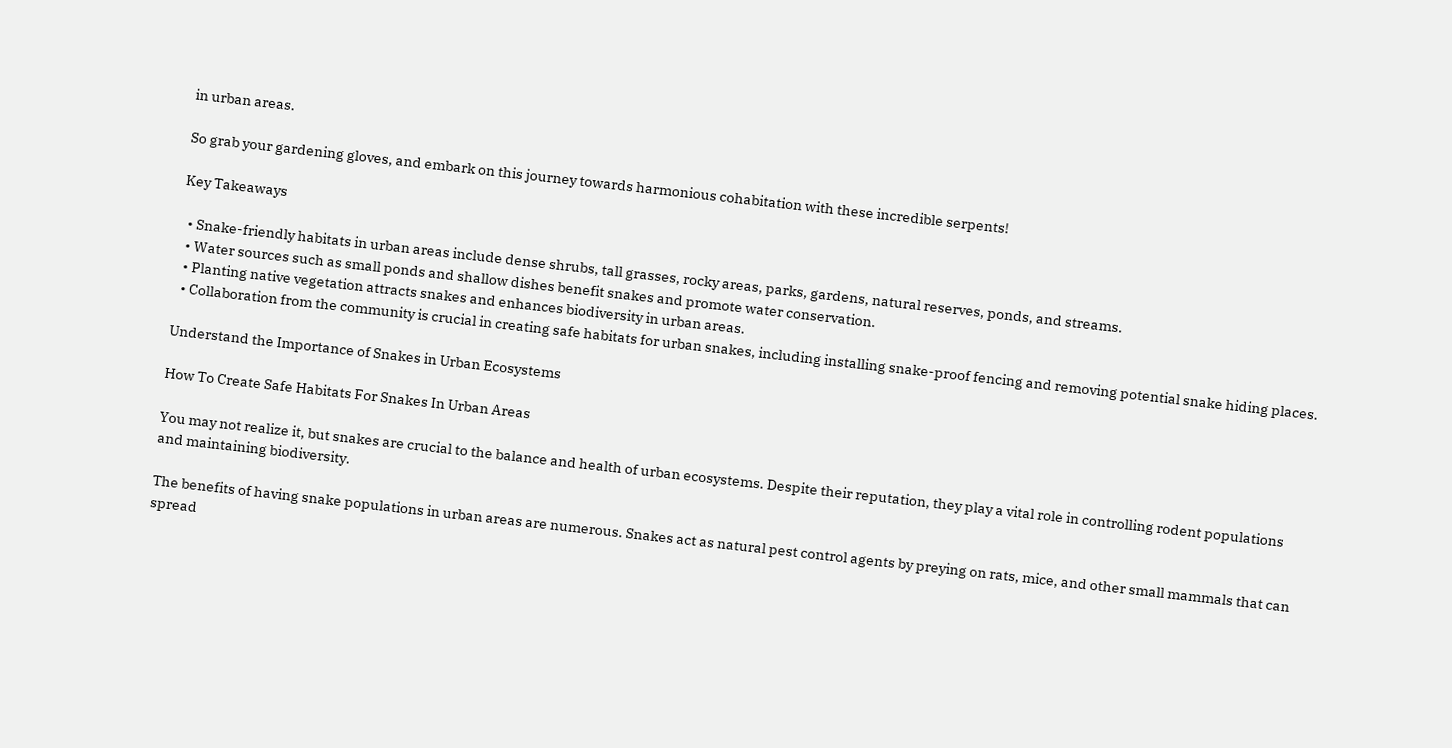in urban areas.

So grab your gardening gloves, and embark on this journey towards harmonious cohabitation with these incredible serpents!

Key Takeaways

  • Snake-friendly habitats in urban areas include dense shrubs, tall grasses, rocky areas, parks, gardens, natural reserves, ponds, and streams.
  • Water sources such as small ponds and shallow dishes benefit snakes and promote water conservation.
  • Planting native vegetation attracts snakes and enhances biodiversity in urban areas.
  • Collaboration from the community is crucial in creating safe habitats for urban snakes, including installing snake-proof fencing and removing potential snake hiding places.

Understand the Importance of Snakes in Urban Ecosystems

How To Create Safe Habitats For Snakes In Urban Areas

You may not realize it, but snakes are crucial to the balance and health of urban ecosystems. Despite their reputation, they play a vital role in controlling rodent populations and maintaining biodiversity.

The benefits of having snake populations in urban areas are numerous. Snakes act as natural pest control agents by preying on rats, mice, and other small mammals that can spread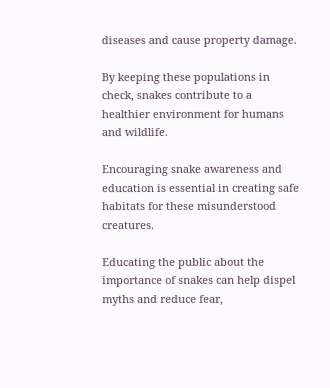diseases and cause property damage.

By keeping these populations in check, snakes contribute to a healthier environment for humans and wildlife.

Encouraging snake awareness and education is essential in creating safe habitats for these misunderstood creatures.

Educating the public about the importance of snakes can help dispel myths and reduce fear,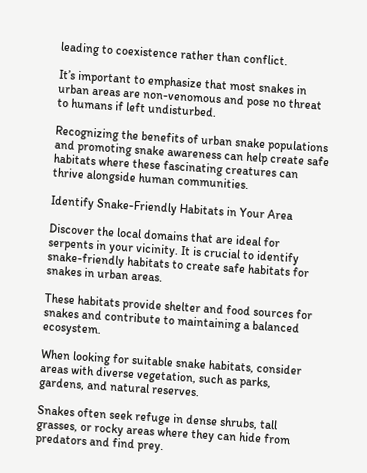leading to coexistence rather than conflict.

It’s important to emphasize that most snakes in urban areas are non-venomous and pose no threat to humans if left undisturbed.

Recognizing the benefits of urban snake populations and promoting snake awareness can help create safe habitats where these fascinating creatures can thrive alongside human communities.

Identify Snake-Friendly Habitats in Your Area

Discover the local domains that are ideal for serpents in your vicinity. It is crucial to identify snake-friendly habitats to create safe habitats for snakes in urban areas.

These habitats provide shelter and food sources for snakes and contribute to maintaining a balanced ecosystem.

When looking for suitable snake habitats, consider areas with diverse vegetation, such as parks, gardens, and natural reserves.

Snakes often seek refuge in dense shrubs, tall grasses, or rocky areas where they can hide from predators and find prey.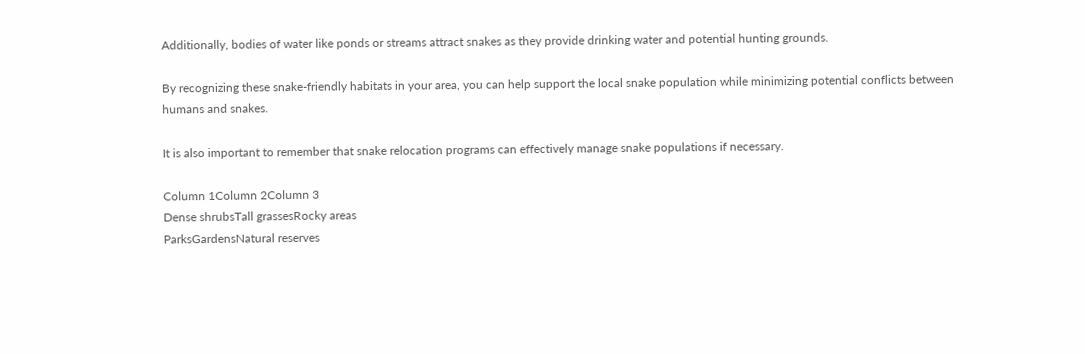Additionally, bodies of water like ponds or streams attract snakes as they provide drinking water and potential hunting grounds.

By recognizing these snake-friendly habitats in your area, you can help support the local snake population while minimizing potential conflicts between humans and snakes.

It is also important to remember that snake relocation programs can effectively manage snake populations if necessary.

Column 1Column 2Column 3
Dense shrubsTall grassesRocky areas
ParksGardensNatural reserves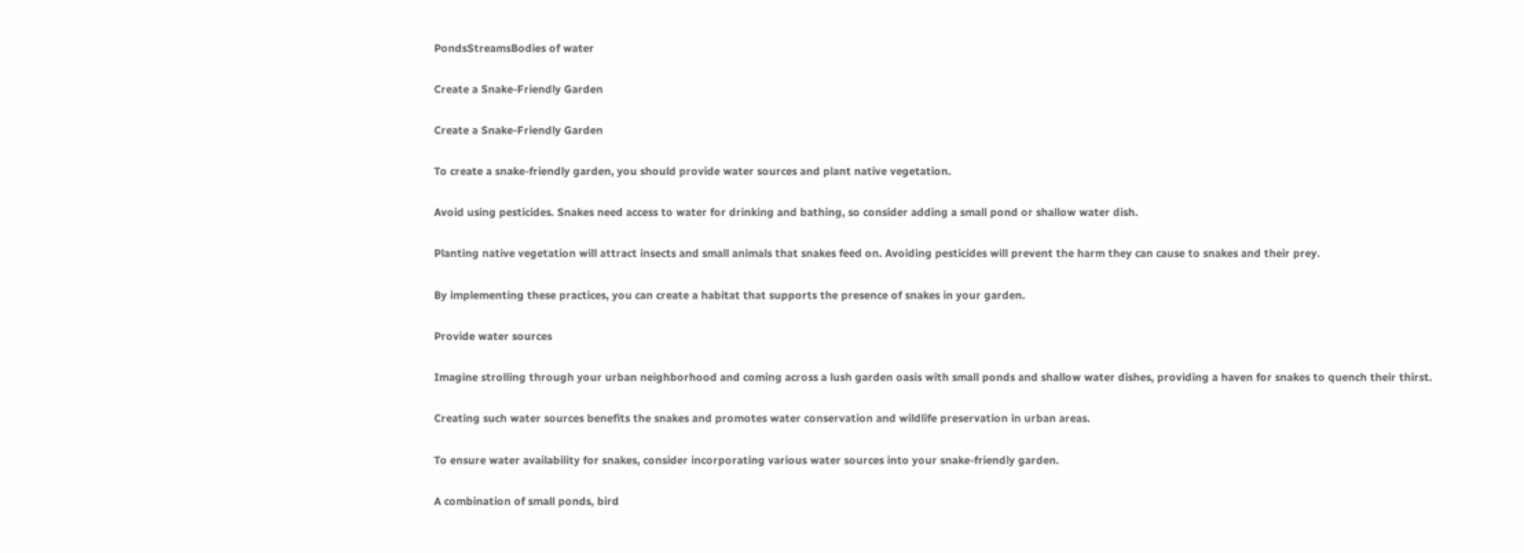PondsStreamsBodies of water

Create a Snake-Friendly Garden

Create a Snake-Friendly Garden

To create a snake-friendly garden, you should provide water sources and plant native vegetation.

Avoid using pesticides. Snakes need access to water for drinking and bathing, so consider adding a small pond or shallow water dish.

Planting native vegetation will attract insects and small animals that snakes feed on. Avoiding pesticides will prevent the harm they can cause to snakes and their prey.

By implementing these practices, you can create a habitat that supports the presence of snakes in your garden.

Provide water sources

Imagine strolling through your urban neighborhood and coming across a lush garden oasis with small ponds and shallow water dishes, providing a haven for snakes to quench their thirst.

Creating such water sources benefits the snakes and promotes water conservation and wildlife preservation in urban areas.

To ensure water availability for snakes, consider incorporating various water sources into your snake-friendly garden.

A combination of small ponds, bird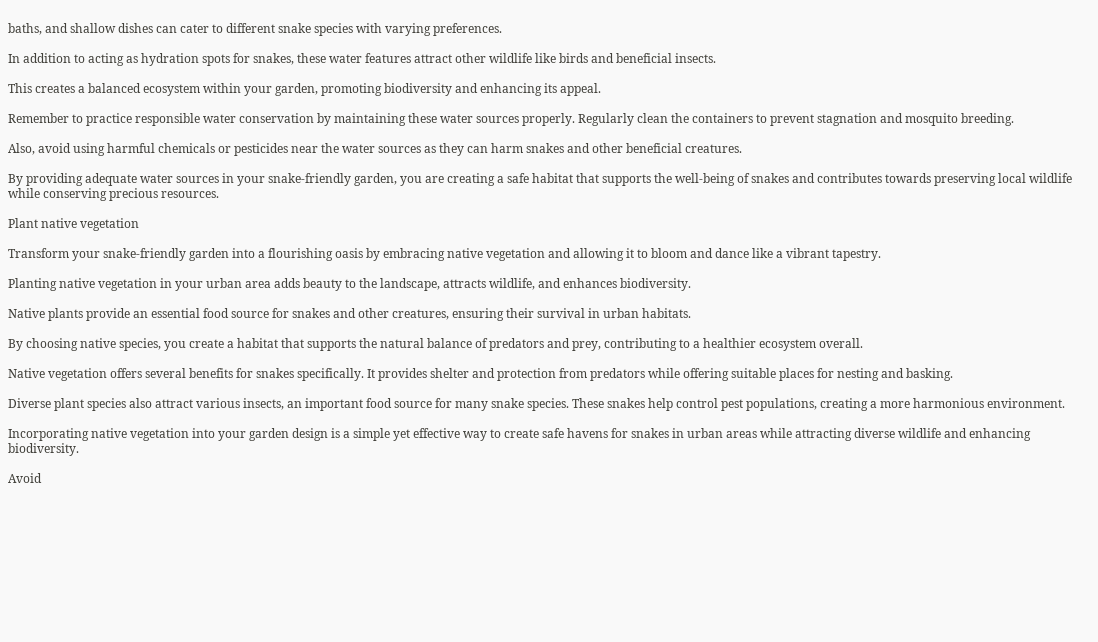baths, and shallow dishes can cater to different snake species with varying preferences.

In addition to acting as hydration spots for snakes, these water features attract other wildlife like birds and beneficial insects.

This creates a balanced ecosystem within your garden, promoting biodiversity and enhancing its appeal.

Remember to practice responsible water conservation by maintaining these water sources properly. Regularly clean the containers to prevent stagnation and mosquito breeding.

Also, avoid using harmful chemicals or pesticides near the water sources as they can harm snakes and other beneficial creatures.

By providing adequate water sources in your snake-friendly garden, you are creating a safe habitat that supports the well-being of snakes and contributes towards preserving local wildlife while conserving precious resources.

Plant native vegetation

Transform your snake-friendly garden into a flourishing oasis by embracing native vegetation and allowing it to bloom and dance like a vibrant tapestry.

Planting native vegetation in your urban area adds beauty to the landscape, attracts wildlife, and enhances biodiversity.

Native plants provide an essential food source for snakes and other creatures, ensuring their survival in urban habitats.

By choosing native species, you create a habitat that supports the natural balance of predators and prey, contributing to a healthier ecosystem overall.

Native vegetation offers several benefits for snakes specifically. It provides shelter and protection from predators while offering suitable places for nesting and basking.

Diverse plant species also attract various insects, an important food source for many snake species. These snakes help control pest populations, creating a more harmonious environment.

Incorporating native vegetation into your garden design is a simple yet effective way to create safe havens for snakes in urban areas while attracting diverse wildlife and enhancing biodiversity.

Avoid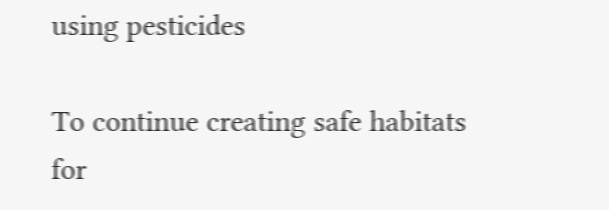using pesticides

To continue creating safe habitats for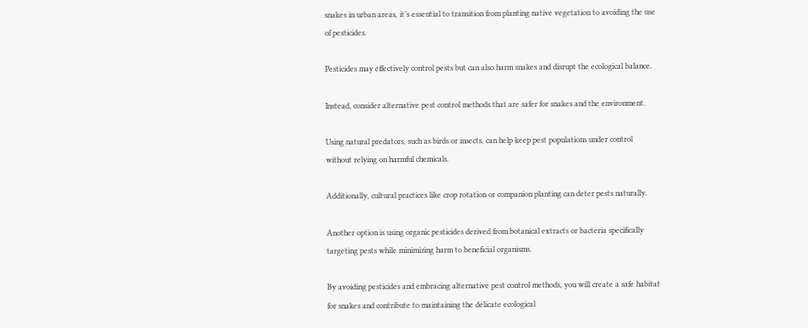snakes in urban areas, it’s essential to transition from planting native vegetation to avoiding the use of pesticides.

Pesticides may effectively control pests but can also harm snakes and disrupt the ecological balance.

Instead, consider alternative pest control methods that are safer for snakes and the environment.

Using natural predators, such as birds or insects, can help keep pest populations under control without relying on harmful chemicals.

Additionally, cultural practices like crop rotation or companion planting can deter pests naturally.

Another option is using organic pesticides derived from botanical extracts or bacteria specifically targeting pests while minimizing harm to beneficial organisms.

By avoiding pesticides and embracing alternative pest control methods, you will create a safe habitat for snakes and contribute to maintaining the delicate ecological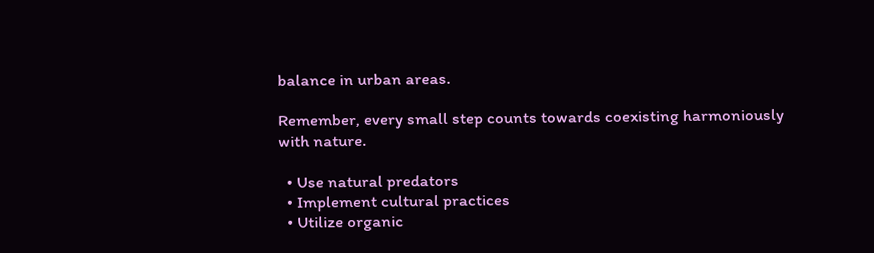balance in urban areas.

Remember, every small step counts towards coexisting harmoniously with nature.

  • Use natural predators
  • Implement cultural practices
  • Utilize organic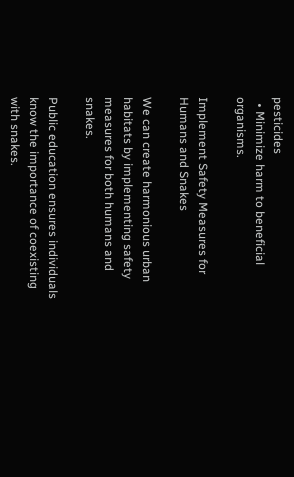pesticides
  • Minimize harm to beneficial organisms.

Implement Safety Measures for Humans and Snakes

We can create harmonious urban habitats by implementing safety measures for both humans and snakes.

Public education ensures individuals know the importance of coexisting with snakes.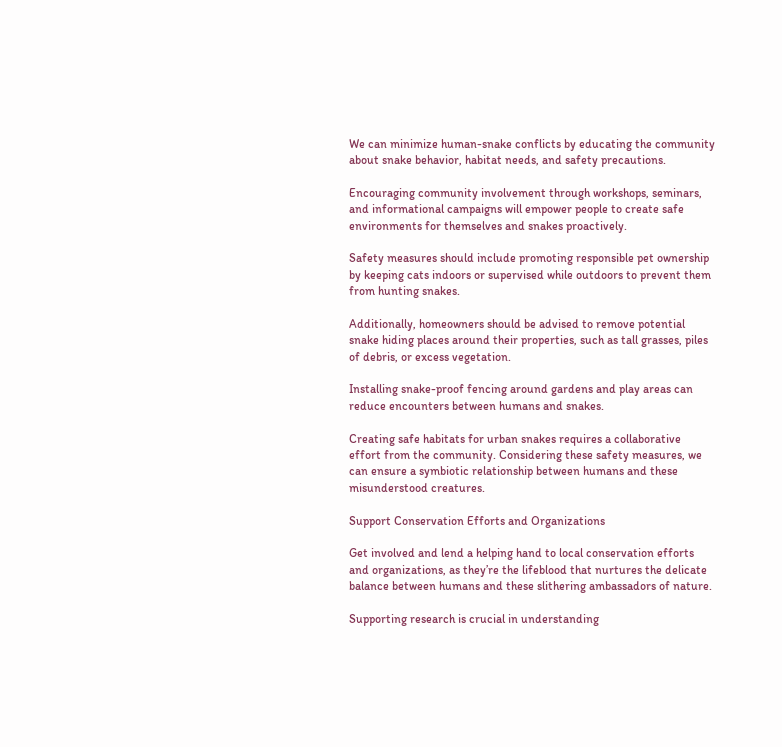We can minimize human-snake conflicts by educating the community about snake behavior, habitat needs, and safety precautions.

Encouraging community involvement through workshops, seminars, and informational campaigns will empower people to create safe environments for themselves and snakes proactively.

Safety measures should include promoting responsible pet ownership by keeping cats indoors or supervised while outdoors to prevent them from hunting snakes.

Additionally, homeowners should be advised to remove potential snake hiding places around their properties, such as tall grasses, piles of debris, or excess vegetation.

Installing snake-proof fencing around gardens and play areas can reduce encounters between humans and snakes.

Creating safe habitats for urban snakes requires a collaborative effort from the community. Considering these safety measures, we can ensure a symbiotic relationship between humans and these misunderstood creatures.

Support Conservation Efforts and Organizations

Get involved and lend a helping hand to local conservation efforts and organizations, as they’re the lifeblood that nurtures the delicate balance between humans and these slithering ambassadors of nature.

Supporting research is crucial in understanding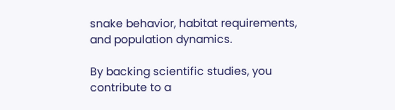snake behavior, habitat requirements, and population dynamics.

By backing scientific studies, you contribute to a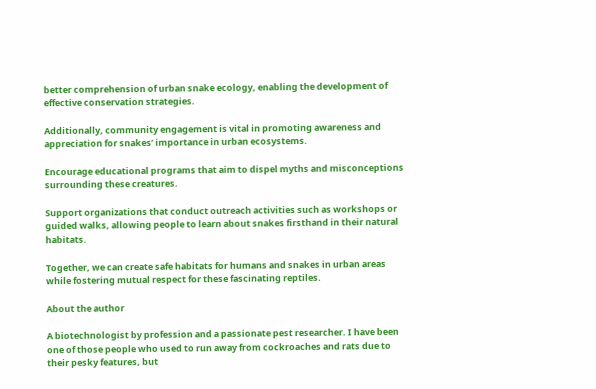better comprehension of urban snake ecology, enabling the development of effective conservation strategies.

Additionally, community engagement is vital in promoting awareness and appreciation for snakes’ importance in urban ecosystems.

Encourage educational programs that aim to dispel myths and misconceptions surrounding these creatures.

Support organizations that conduct outreach activities such as workshops or guided walks, allowing people to learn about snakes firsthand in their natural habitats.

Together, we can create safe habitats for humans and snakes in urban areas while fostering mutual respect for these fascinating reptiles.

About the author

A biotechnologist by profession and a passionate pest researcher. I have been one of those people who used to run away from cockroaches and rats due to their pesky features, but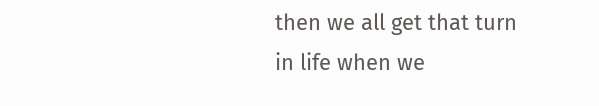then we all get that turn in life when we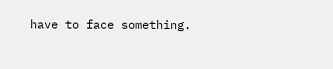have to face something.